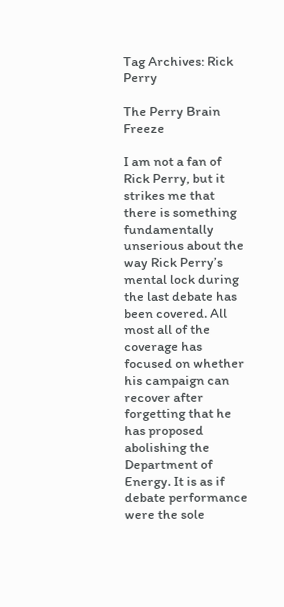Tag Archives: Rick Perry

The Perry Brain Freeze

I am not a fan of Rick Perry, but it strikes me that there is something fundamentally unserious about the way Rick Perry’s mental lock during the last debate has been covered. All most all of the coverage has focused on whether his campaign can recover after forgetting that he has proposed abolishing the Department of Energy. It is as if debate performance were the sole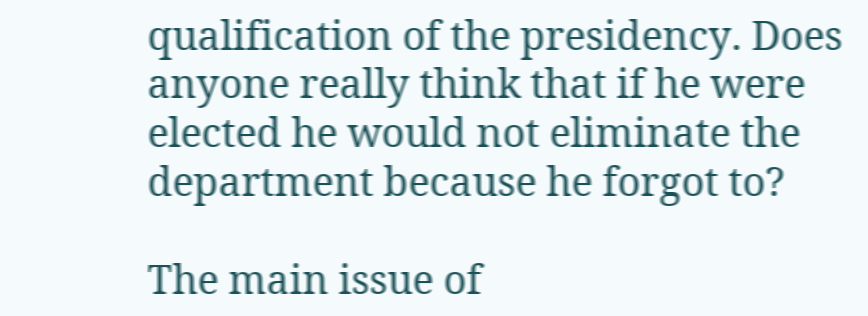qualification of the presidency. Does anyone really think that if he were elected he would not eliminate the department because he forgot to?

The main issue of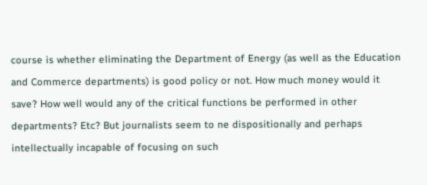course is whether eliminating the Department of Energy (as well as the Education and Commerce departments) is good policy or not. How much money would it save? How well would any of the critical functions be performed in other departments? Etc? But journalists seem to ne dispositionally and perhaps intellectually incapable of focusing on such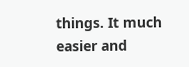things. It much easier and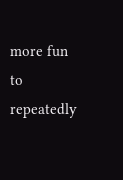more fun to repeatedly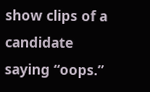show clips of a candidate saying “oops.”